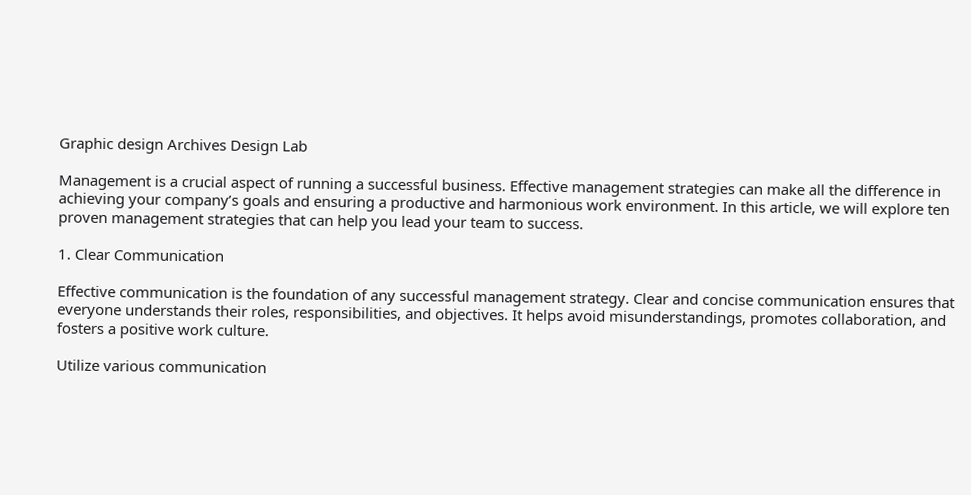Graphic design Archives Design Lab

Management is a crucial aspect of running a successful business. Effective management strategies can make all the difference in achieving your company’s goals and ensuring a productive and harmonious work environment. In this article, we will explore ten proven management strategies that can help you lead your team to success.

1. Clear Communication

Effective communication is the foundation of any successful management strategy. Clear and concise communication ensures that everyone understands their roles, responsibilities, and objectives. It helps avoid misunderstandings, promotes collaboration, and fosters a positive work culture.

Utilize various communication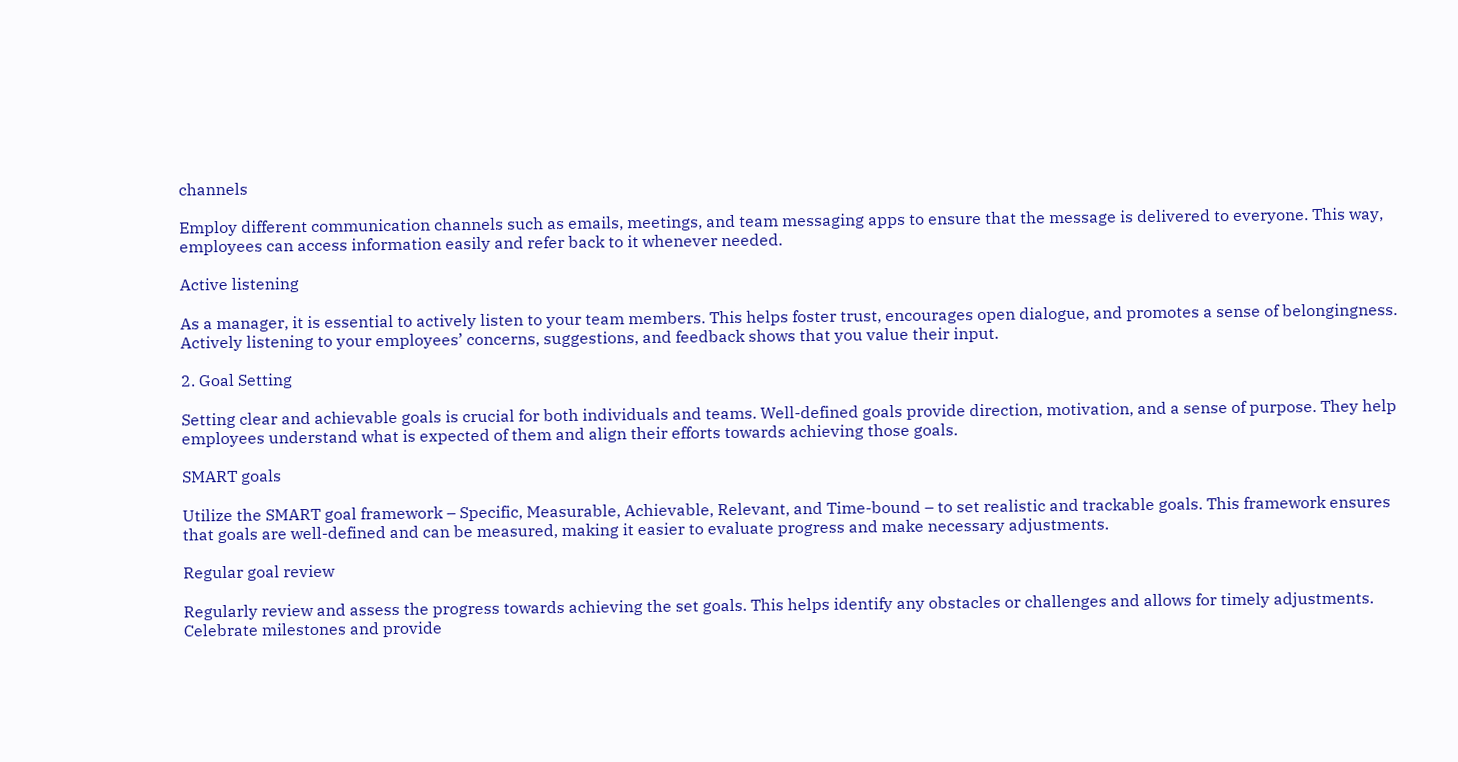channels

Employ different communication channels such as emails, meetings, and team messaging apps to ensure that the message is delivered to everyone. This way, employees can access information easily and refer back to it whenever needed.

Active listening

As a manager, it is essential to actively listen to your team members. This helps foster trust, encourages open dialogue, and promotes a sense of belongingness. Actively listening to your employees’ concerns, suggestions, and feedback shows that you value their input.

2. Goal Setting

Setting clear and achievable goals is crucial for both individuals and teams. Well-defined goals provide direction, motivation, and a sense of purpose. They help employees understand what is expected of them and align their efforts towards achieving those goals.

SMART goals

Utilize the SMART goal framework – Specific, Measurable, Achievable, Relevant, and Time-bound – to set realistic and trackable goals. This framework ensures that goals are well-defined and can be measured, making it easier to evaluate progress and make necessary adjustments.

Regular goal review

Regularly review and assess the progress towards achieving the set goals. This helps identify any obstacles or challenges and allows for timely adjustments. Celebrate milestones and provide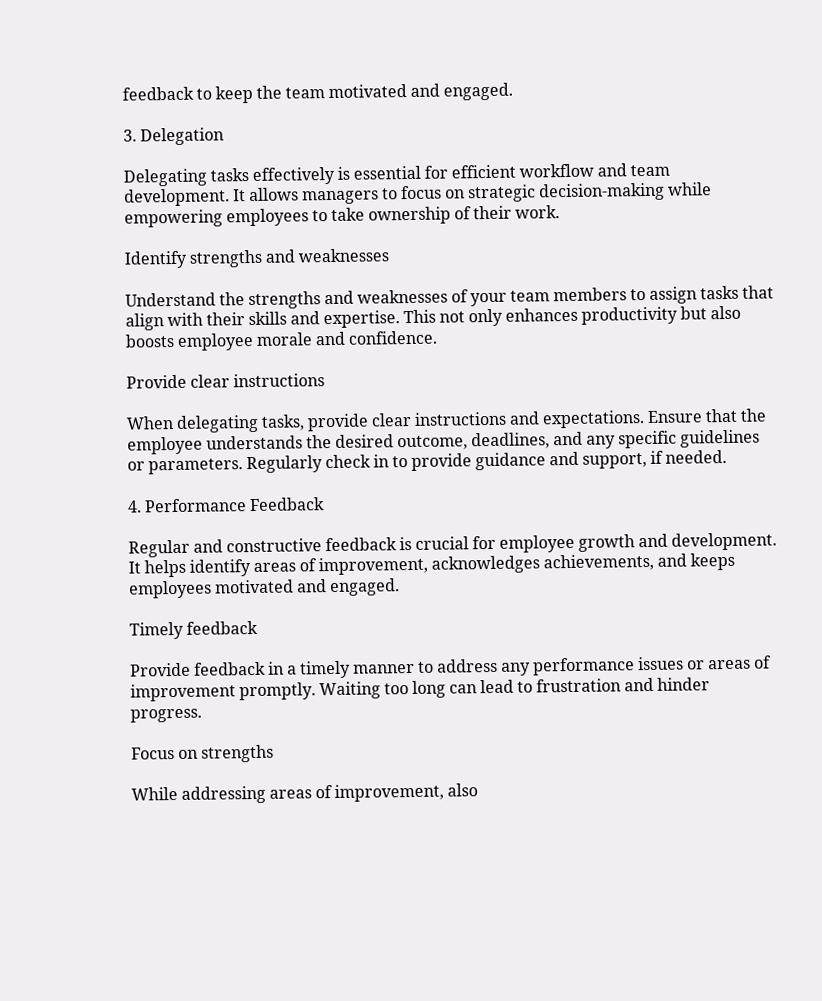feedback to keep the team motivated and engaged.

3. Delegation

Delegating tasks effectively is essential for efficient workflow and team development. It allows managers to focus on strategic decision-making while empowering employees to take ownership of their work.

Identify strengths and weaknesses

Understand the strengths and weaknesses of your team members to assign tasks that align with their skills and expertise. This not only enhances productivity but also boosts employee morale and confidence.

Provide clear instructions

When delegating tasks, provide clear instructions and expectations. Ensure that the employee understands the desired outcome, deadlines, and any specific guidelines or parameters. Regularly check in to provide guidance and support, if needed.

4. Performance Feedback

Regular and constructive feedback is crucial for employee growth and development. It helps identify areas of improvement, acknowledges achievements, and keeps employees motivated and engaged.

Timely feedback

Provide feedback in a timely manner to address any performance issues or areas of improvement promptly. Waiting too long can lead to frustration and hinder progress.

Focus on strengths

While addressing areas of improvement, also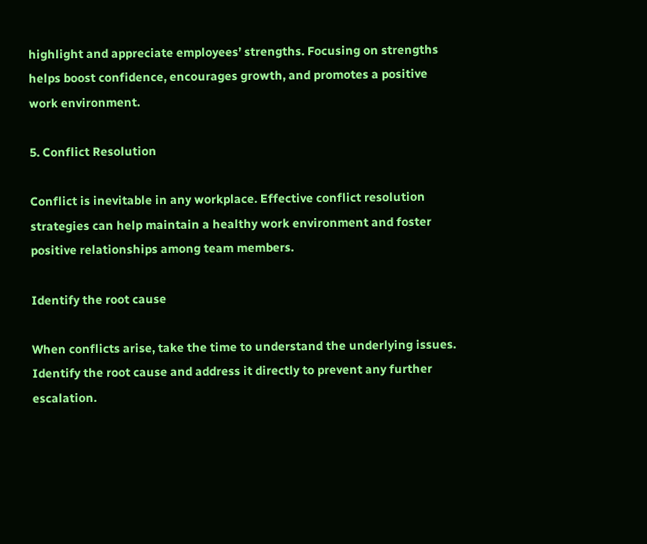highlight and appreciate employees’ strengths. Focusing on strengths helps boost confidence, encourages growth, and promotes a positive work environment.

5. Conflict Resolution

Conflict is inevitable in any workplace. Effective conflict resolution strategies can help maintain a healthy work environment and foster positive relationships among team members.

Identify the root cause

When conflicts arise, take the time to understand the underlying issues. Identify the root cause and address it directly to prevent any further escalation.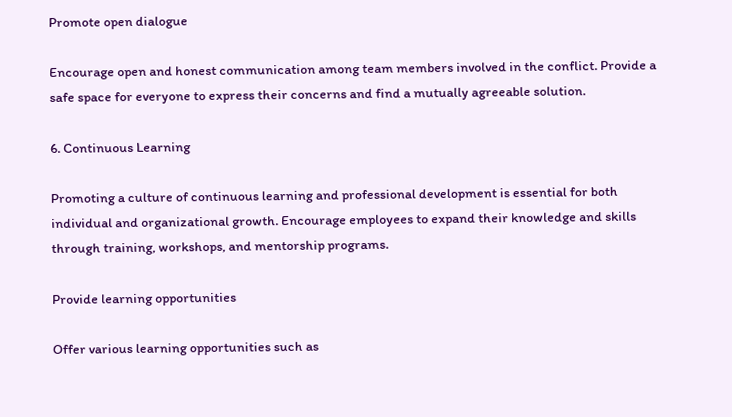Promote open dialogue

Encourage open and honest communication among team members involved in the conflict. Provide a safe space for everyone to express their concerns and find a mutually agreeable solution.

6. Continuous Learning

Promoting a culture of continuous learning and professional development is essential for both individual and organizational growth. Encourage employees to expand their knowledge and skills through training, workshops, and mentorship programs.

Provide learning opportunities

Offer various learning opportunities such as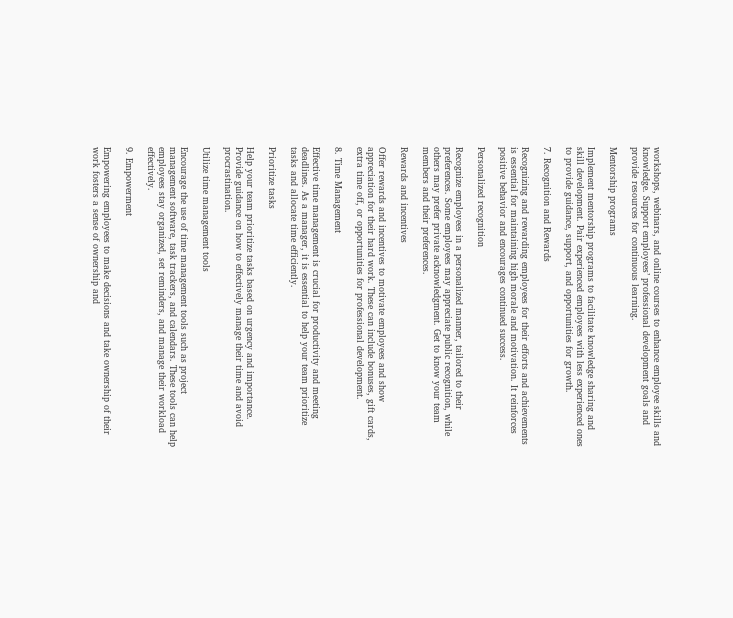workshops, webinars, and online courses to enhance employee skills and knowledge. Support employees’ professional development goals and provide resources for continuous learning.

Mentorship programs

Implement mentorship programs to facilitate knowledge sharing and skill development. Pair experienced employees with less experienced ones to provide guidance, support, and opportunities for growth.

7. Recognition and Rewards

Recognizing and rewarding employees for their efforts and achievements is essential for maintaining high morale and motivation. It reinforces positive behavior and encourages continued success.

Personalized recognition

Recognize employees in a personalized manner, tailored to their preferences. Some employees may appreciate public recognition, while others may prefer private acknowledgment. Get to know your team members and their preferences.

Rewards and incentives

Offer rewards and incentives to motivate employees and show appreciation for their hard work. These can include bonuses, gift cards, extra time off, or opportunities for professional development.

8. Time Management

Effective time management is crucial for productivity and meeting deadlines. As a manager, it is essential to help your team prioritize tasks and allocate time efficiently.

Prioritize tasks

Help your team prioritize tasks based on urgency and importance. Provide guidance on how to effectively manage their time and avoid procrastination.

Utilize time management tools

Encourage the use of time management tools such as project management software, task trackers, and calendars. These tools can help employees stay organized, set reminders, and manage their workload effectively.

9. Empowerment

Empowering employees to make decisions and take ownership of their work fosters a sense of ownership and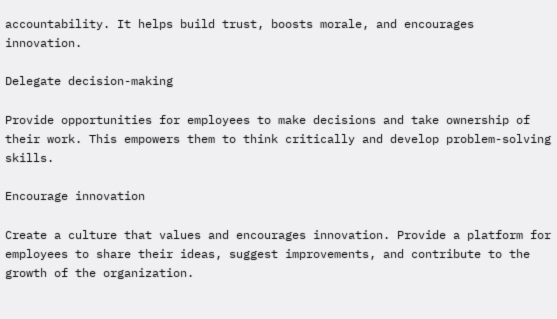accountability. It helps build trust, boosts morale, and encourages innovation.

Delegate decision-making

Provide opportunities for employees to make decisions and take ownership of their work. This empowers them to think critically and develop problem-solving skills.

Encourage innovation

Create a culture that values and encourages innovation. Provide a platform for employees to share their ideas, suggest improvements, and contribute to the growth of the organization.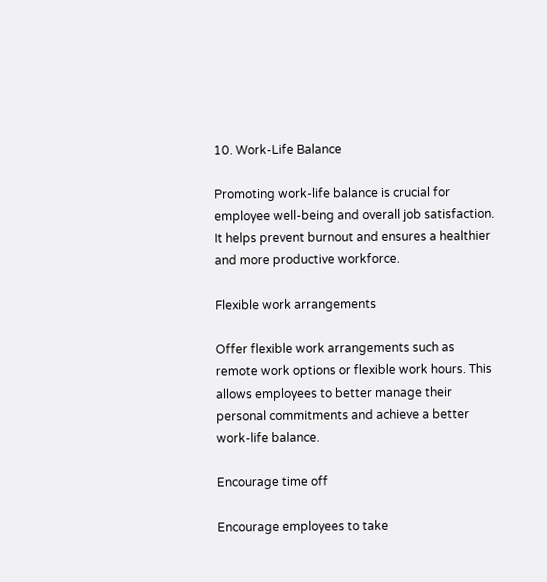10. Work-Life Balance

Promoting work-life balance is crucial for employee well-being and overall job satisfaction. It helps prevent burnout and ensures a healthier and more productive workforce.

Flexible work arrangements

Offer flexible work arrangements such as remote work options or flexible work hours. This allows employees to better manage their personal commitments and achieve a better work-life balance.

Encourage time off

Encourage employees to take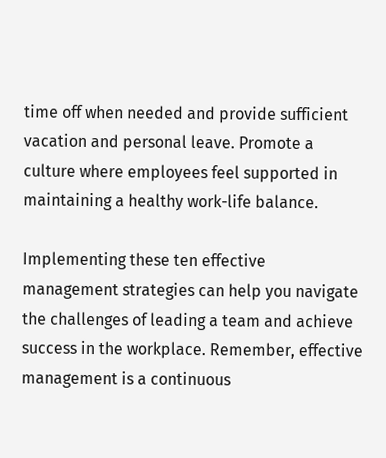time off when needed and provide sufficient vacation and personal leave. Promote a culture where employees feel supported in maintaining a healthy work-life balance.

Implementing these ten effective management strategies can help you navigate the challenges of leading a team and achieve success in the workplace. Remember, effective management is a continuous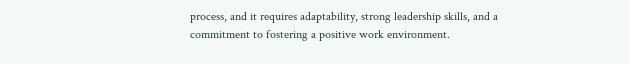process, and it requires adaptability, strong leadership skills, and a commitment to fostering a positive work environment.